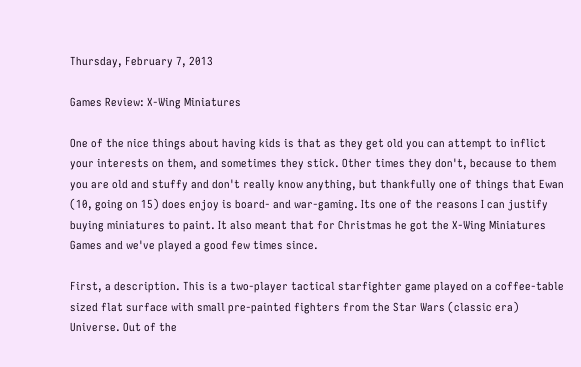Thursday, February 7, 2013

Games Review: X-Wing Miniatures

One of the nice things about having kids is that as they get old you can attempt to inflict your interests on them, and sometimes they stick. Other times they don't, because to them you are old and stuffy and don't really know anything, but thankfully one of things that Ewan (10, going on 15) does enjoy is board- and war-gaming. Its one of the reasons I can justify buying miniatures to paint. It also meant that for Christmas he got the X-Wing Miniatures Games and we've played a good few times since.

First, a description. This is a two-player tactical starfighter game played on a coffee-table sized flat surface with small pre-painted fighters from the Star Wars (classic era) Universe. Out of the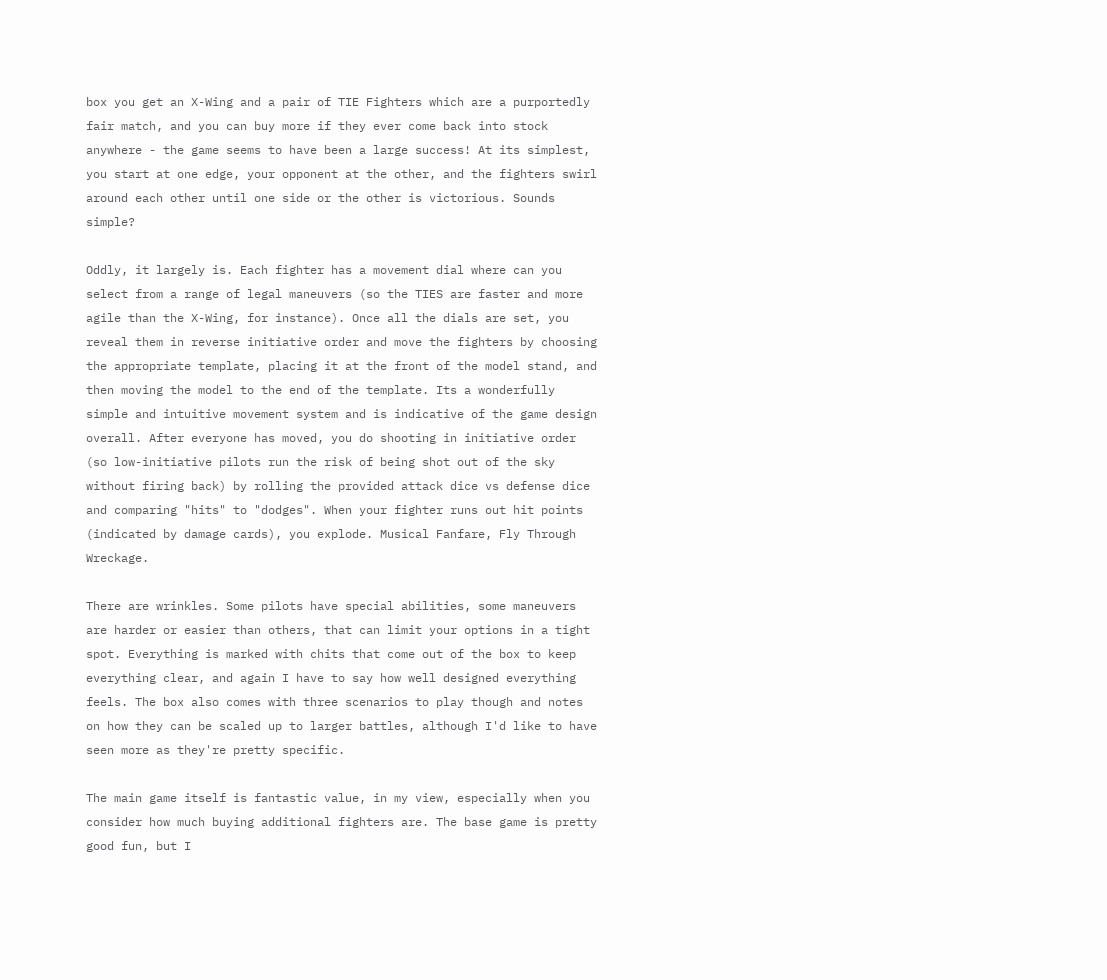box you get an X-Wing and a pair of TIE Fighters which are a purportedly fair match, and you can buy more if they ever come back into stock anywhere - the game seems to have been a large success! At its simplest, you start at one edge, your opponent at the other, and the fighters swirl around each other until one side or the other is victorious. Sounds simple?

Oddly, it largely is. Each fighter has a movement dial where can you select from a range of legal maneuvers (so the TIES are faster and more agile than the X-Wing, for instance). Once all the dials are set, you reveal them in reverse initiative order and move the fighters by choosing the appropriate template, placing it at the front of the model stand, and then moving the model to the end of the template. Its a wonderfully simple and intuitive movement system and is indicative of the game design overall. After everyone has moved, you do shooting in initiative order (so low-initiative pilots run the risk of being shot out of the sky without firing back) by rolling the provided attack dice vs defense dice and comparing "hits" to "dodges". When your fighter runs out hit points (indicated by damage cards), you explode. Musical Fanfare, Fly Through Wreckage.

There are wrinkles. Some pilots have special abilities, some maneuvers are harder or easier than others, that can limit your options in a tight spot. Everything is marked with chits that come out of the box to keep everything clear, and again I have to say how well designed everything feels. The box also comes with three scenarios to play though and notes on how they can be scaled up to larger battles, although I'd like to have seen more as they're pretty specific.

The main game itself is fantastic value, in my view, especially when you consider how much buying additional fighters are. The base game is pretty good fun, but I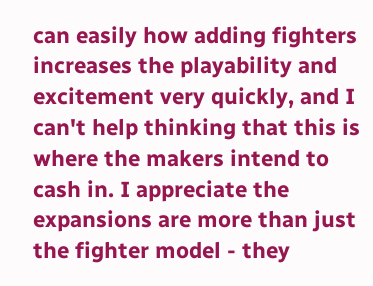can easily how adding fighters increases the playability and excitement very quickly, and I can't help thinking that this is where the makers intend to cash in. I appreciate the expansions are more than just the fighter model - they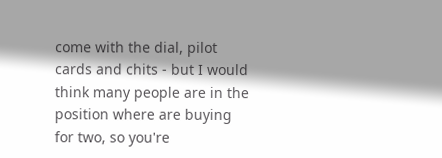come with the dial, pilot cards and chits - but I would think many people are in the position where are buying for two, so you're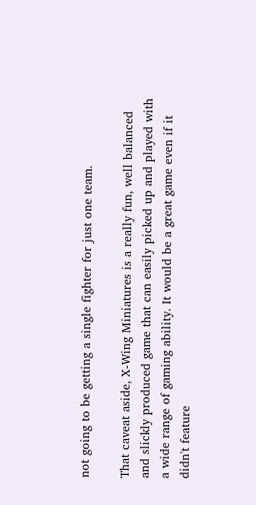not going to be getting a single fighter for just one team.

That caveat aside, X-Wing Miniatures is a really fun, well balanced and slickly produced game that can easily picked up and played with a wide range of gaming ability. It would be a great game even if it didn't feature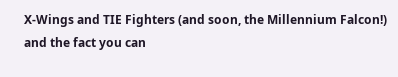X-Wings and TIE Fighters (and soon, the Millennium Falcon!) and the fact you can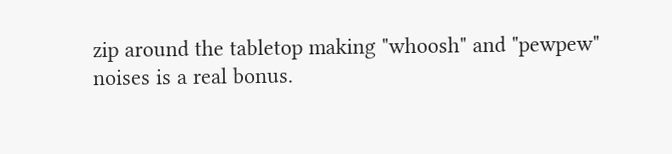zip around the tabletop making "whoosh" and "pewpew" noises is a real bonus.